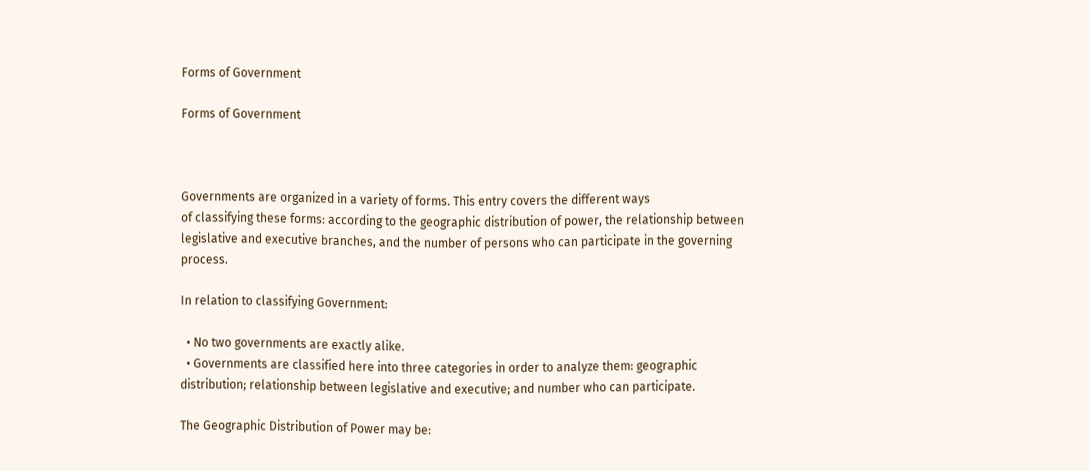Forms of Government

Forms of Government



Governments are organized in a variety of forms. This entry covers the different ways
of classifying these forms: according to the geographic distribution of power, the relationship between legislative and executive branches, and the number of persons who can participate in the governing process.

In relation to classifying Government:

  • No two governments are exactly alike.
  • Governments are classified here into three categories in order to analyze them: geographic distribution; relationship between legislative and executive; and number who can participate.

The Geographic Distribution of Power may be: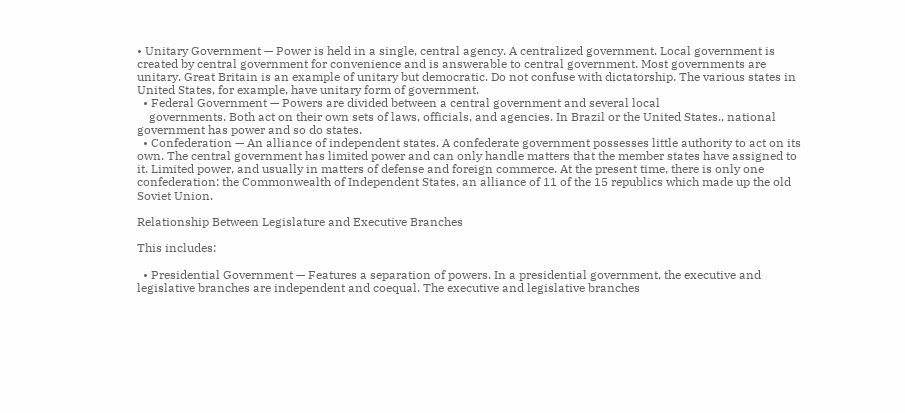• Unitary Government — Power is held in a single, central agency. A centralized government. Local government is created by central government for convenience and is answerable to central government. Most governments are unitary. Great Britain is an example of unitary but democratic. Do not confuse with dictatorship. The various states in United States, for example, have unitary form of government.
  • Federal Government — Powers are divided between a central government and several local
    governments. Both act on their own sets of laws, officials, and agencies. In Brazil or the United States., national government has power and so do states.
  • Confederation — An alliance of independent states. A confederate government possesses little authority to act on its own. The central government has limited power and can only handle matters that the member states have assigned to it. Limited power, and usually in matters of defense and foreign commerce. At the present time, there is only one confederation: the Commonwealth of Independent States, an alliance of 11 of the 15 republics which made up the old Soviet Union.

Relationship Between Legislature and Executive Branches

This includes:

  • Presidential Government — Features a separation of powers. In a presidential government, the executive and legislative branches are independent and coequal. The executive and legislative branches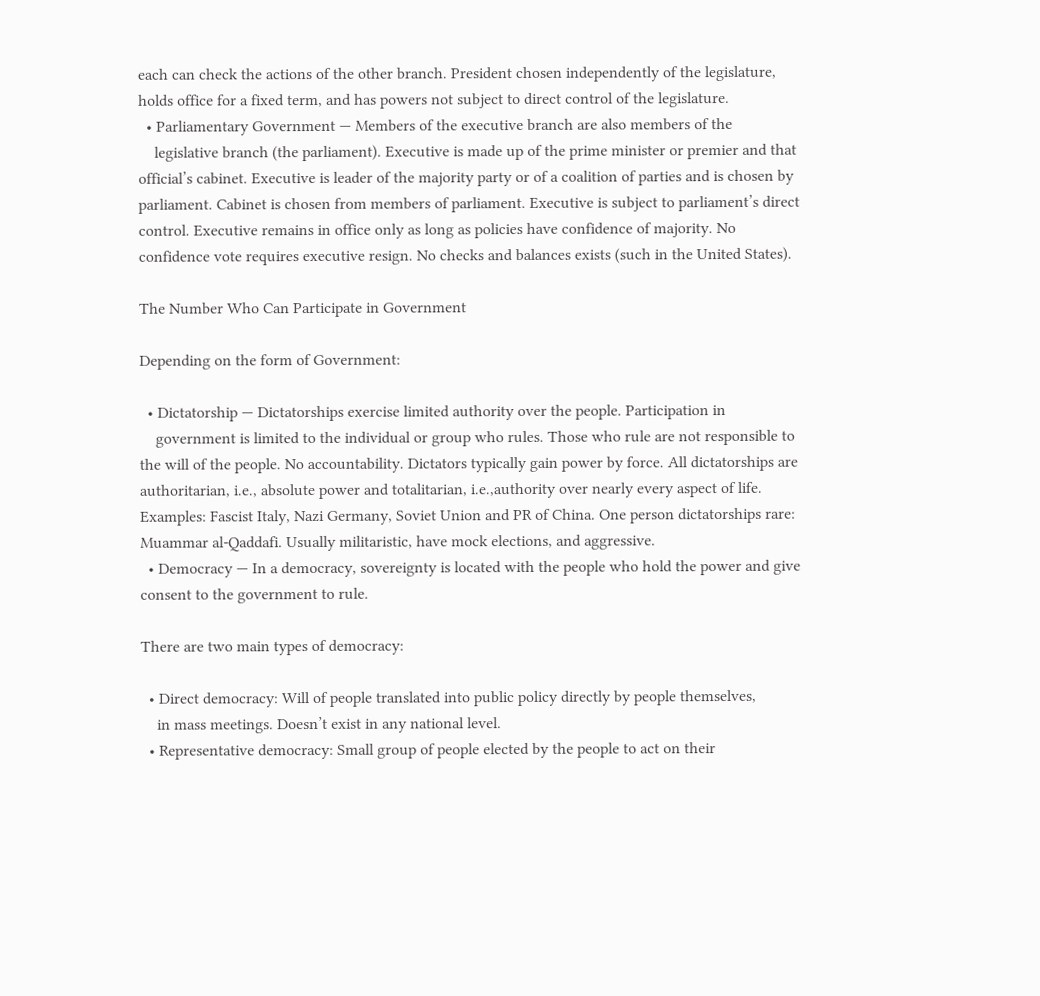each can check the actions of the other branch. President chosen independently of the legislature, holds office for a fixed term, and has powers not subject to direct control of the legislature.
  • Parliamentary Government — Members of the executive branch are also members of the
    legislative branch (the parliament). Executive is made up of the prime minister or premier and that official’s cabinet. Executive is leader of the majority party or of a coalition of parties and is chosen by parliament. Cabinet is chosen from members of parliament. Executive is subject to parliament’s direct control. Executive remains in office only as long as policies have confidence of majority. No confidence vote requires executive resign. No checks and balances exists (such in the United States).

The Number Who Can Participate in Government

Depending on the form of Government:

  • Dictatorship — Dictatorships exercise limited authority over the people. Participation in
    government is limited to the individual or group who rules. Those who rule are not responsible to the will of the people. No accountability. Dictators typically gain power by force. All dictatorships are authoritarian, i.e., absolute power and totalitarian, i.e.,authority over nearly every aspect of life. Examples: Fascist Italy, Nazi Germany, Soviet Union and PR of China. One person dictatorships rare: Muammar al-Qaddafi. Usually militaristic, have mock elections, and aggressive.
  • Democracy — In a democracy, sovereignty is located with the people who hold the power and give consent to the government to rule.

There are two main types of democracy:

  • Direct democracy: Will of people translated into public policy directly by people themselves,
    in mass meetings. Doesn’t exist in any national level.
  • Representative democracy: Small group of people elected by the people to act on their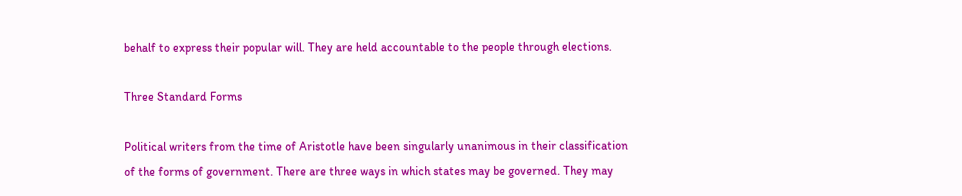behalf to express their popular will. They are held accountable to the people through elections.

Three Standard Forms

Political writers from the time of Aristotle have been singularly unanimous in their classification of the forms of government. There are three ways in which states may be governed. They may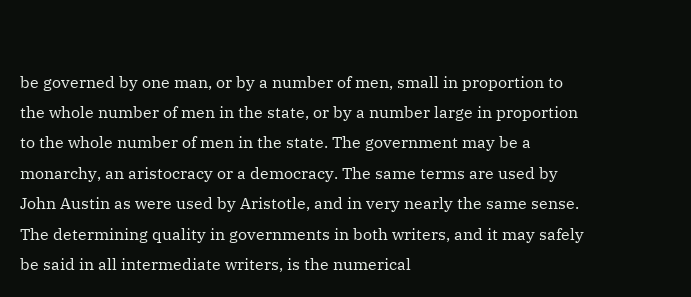be governed by one man, or by a number of men, small in proportion to the whole number of men in the state, or by a number large in proportion to the whole number of men in the state. The government may be a monarchy, an aristocracy or a democracy. The same terms are used by John Austin as were used by Aristotle, and in very nearly the same sense. The determining quality in governments in both writers, and it may safely be said in all intermediate writers, is the numerical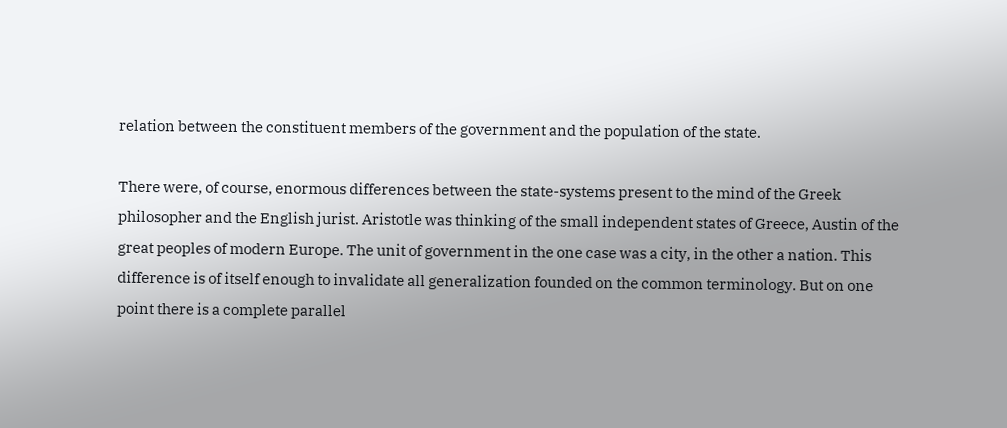relation between the constituent members of the government and the population of the state.

There were, of course, enormous differences between the state-systems present to the mind of the Greek philosopher and the English jurist. Aristotle was thinking of the small independent states of Greece, Austin of the great peoples of modern Europe. The unit of government in the one case was a city, in the other a nation. This difference is of itself enough to invalidate all generalization founded on the common terminology. But on one point there is a complete parallel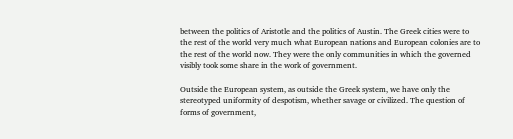between the politics of Aristotle and the politics of Austin. The Greek cities were to the rest of the world very much what European nations and European colonies are to the rest of the world now. They were the only communities in which the governed visibly took some share in the work of government.

Outside the European system, as outside the Greek system, we have only the stereotyped uniformity of despotism, whether savage or civilized. The question of forms of government,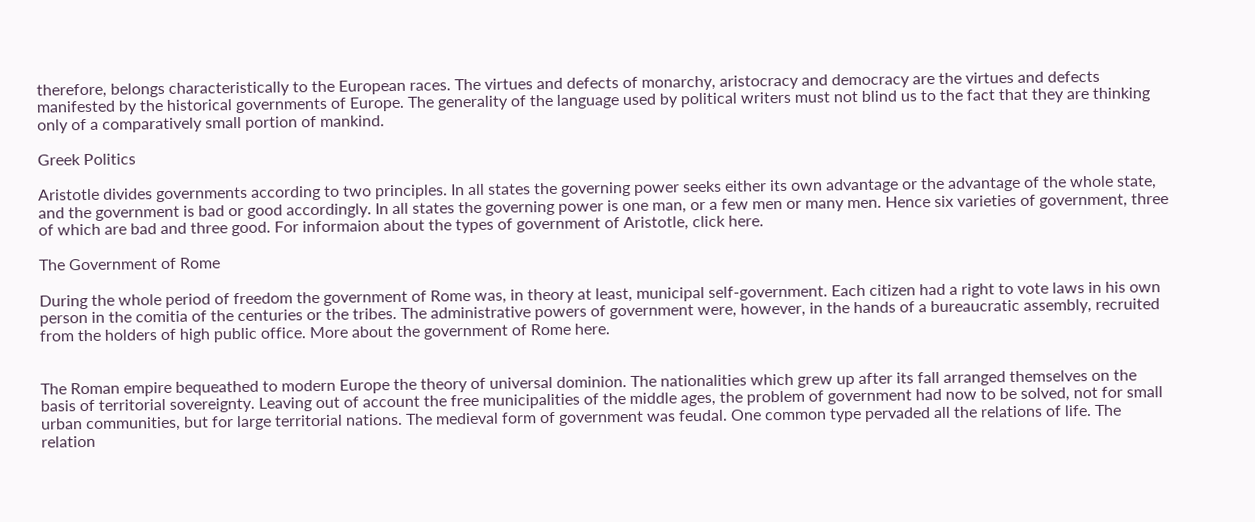therefore, belongs characteristically to the European races. The virtues and defects of monarchy, aristocracy and democracy are the virtues and defects manifested by the historical governments of Europe. The generality of the language used by political writers must not blind us to the fact that they are thinking only of a comparatively small portion of mankind.

Greek Politics

Aristotle divides governments according to two principles. In all states the governing power seeks either its own advantage or the advantage of the whole state, and the government is bad or good accordingly. In all states the governing power is one man, or a few men or many men. Hence six varieties of government, three of which are bad and three good. For informaion about the types of government of Aristotle, click here.

The Government of Rome

During the whole period of freedom the government of Rome was, in theory at least, municipal self-government. Each citizen had a right to vote laws in his own person in the comitia of the centuries or the tribes. The administrative powers of government were, however, in the hands of a bureaucratic assembly, recruited from the holders of high public office. More about the government of Rome here.


The Roman empire bequeathed to modern Europe the theory of universal dominion. The nationalities which grew up after its fall arranged themselves on the basis of territorial sovereignty. Leaving out of account the free municipalities of the middle ages, the problem of government had now to be solved, not for small urban communities, but for large territorial nations. The medieval form of government was feudal. One common type pervaded all the relations of life. The relation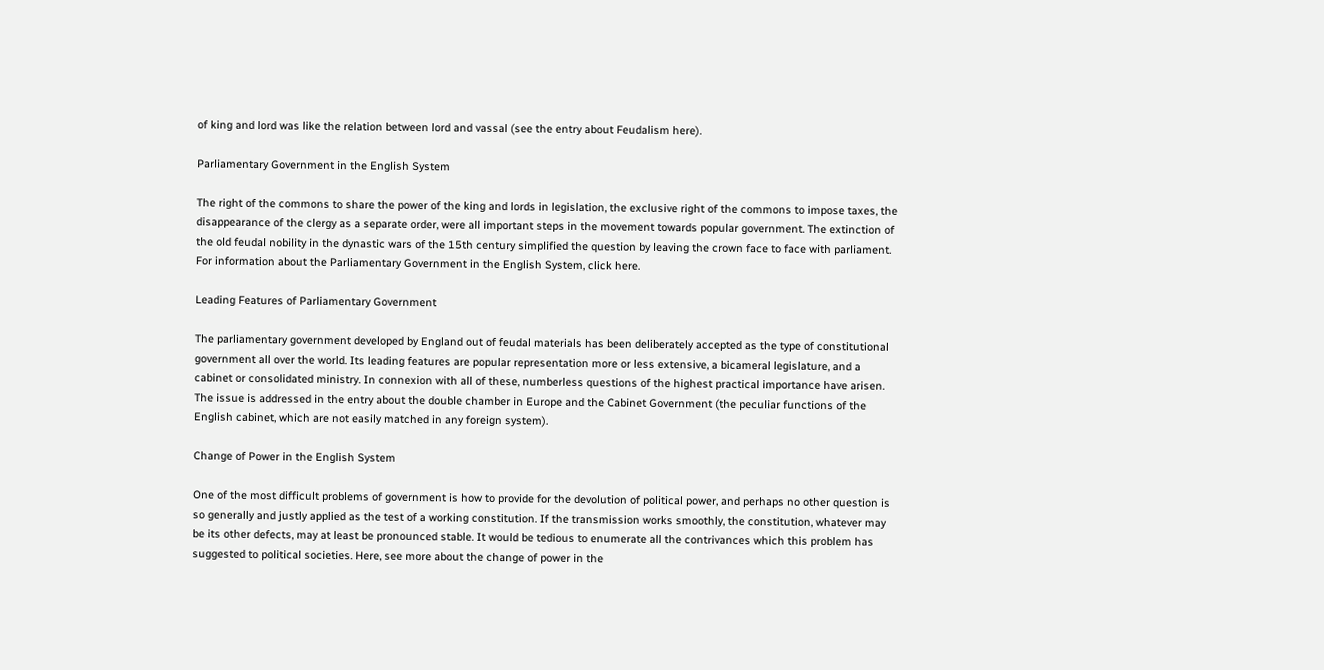of king and lord was like the relation between lord and vassal (see the entry about Feudalism here).

Parliamentary Government in the English System

The right of the commons to share the power of the king and lords in legislation, the exclusive right of the commons to impose taxes, the disappearance of the clergy as a separate order, were all important steps in the movement towards popular government. The extinction of the old feudal nobility in the dynastic wars of the 15th century simplified the question by leaving the crown face to face with parliament. For information about the Parliamentary Government in the English System, click here.

Leading Features of Parliamentary Government

The parliamentary government developed by England out of feudal materials has been deliberately accepted as the type of constitutional government all over the world. Its leading features are popular representation more or less extensive, a bicameral legislature, and a cabinet or consolidated ministry. In connexion with all of these, numberless questions of the highest practical importance have arisen. The issue is addressed in the entry about the double chamber in Europe and the Cabinet Government (the peculiar functions of the English cabinet, which are not easily matched in any foreign system).

Change of Power in the English System

One of the most difficult problems of government is how to provide for the devolution of political power, and perhaps no other question is so generally and justly applied as the test of a working constitution. If the transmission works smoothly, the constitution, whatever may be its other defects, may at least be pronounced stable. It would be tedious to enumerate all the contrivances which this problem has suggested to political societies. Here, see more about the change of power in the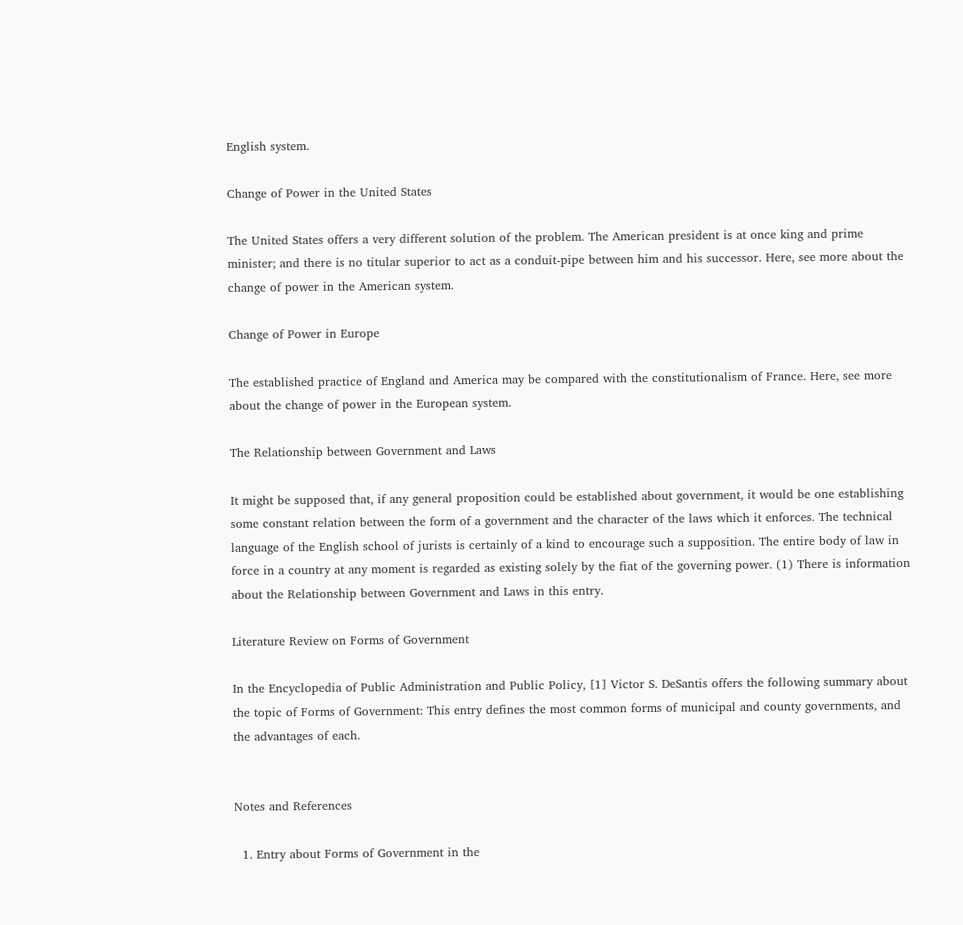English system.

Change of Power in the United States

The United States offers a very different solution of the problem. The American president is at once king and prime minister; and there is no titular superior to act as a conduit-pipe between him and his successor. Here, see more about the change of power in the American system.

Change of Power in Europe

The established practice of England and America may be compared with the constitutionalism of France. Here, see more about the change of power in the European system.

The Relationship between Government and Laws

It might be supposed that, if any general proposition could be established about government, it would be one establishing some constant relation between the form of a government and the character of the laws which it enforces. The technical language of the English school of jurists is certainly of a kind to encourage such a supposition. The entire body of law in force in a country at any moment is regarded as existing solely by the fiat of the governing power. (1) There is information about the Relationship between Government and Laws in this entry.

Literature Review on Forms of Government

In the Encyclopedia of Public Administration and Public Policy, [1] Victor S. DeSantis offers the following summary about the topic of Forms of Government: This entry defines the most common forms of municipal and county governments, and the advantages of each.


Notes and References

  1. Entry about Forms of Government in the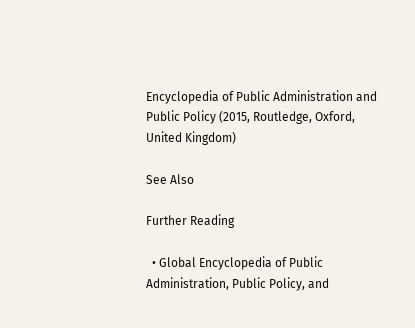Encyclopedia of Public Administration and Public Policy (2015, Routledge, Oxford, United Kingdom)

See Also

Further Reading

  • Global Encyclopedia of Public Administration, Public Policy, and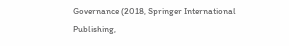Governance (2018, Springer International Publishing,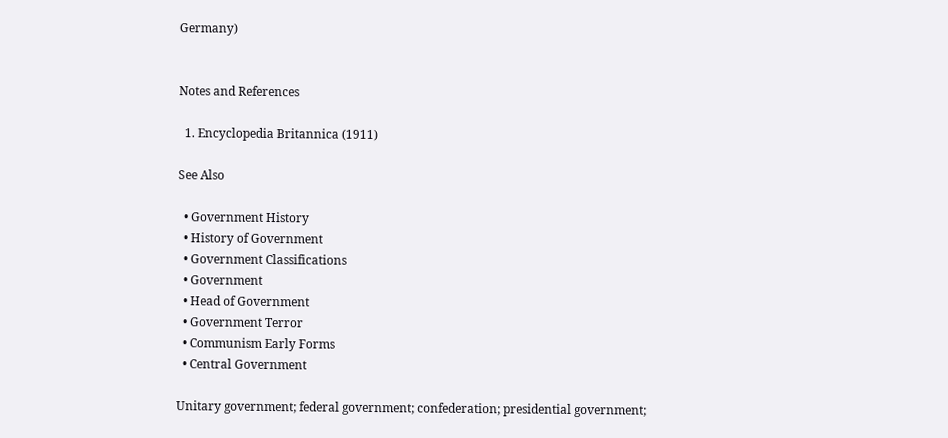Germany)


Notes and References

  1. Encyclopedia Britannica (1911)

See Also

  • Government History
  • History of Government
  • Government Classifications
  • Government
  • Head of Government
  • Government Terror
  • Communism Early Forms
  • Central Government

Unitary government; federal government; confederation; presidential government;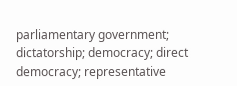parliamentary government; dictatorship; democracy; direct democracy; representative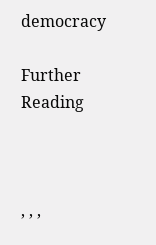democracy

Further Reading



, , ,